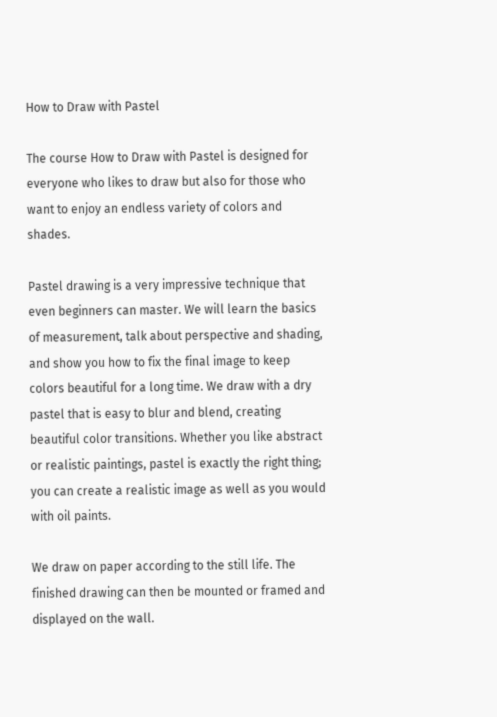How to Draw with Pastel

The course How to Draw with Pastel is designed for everyone who likes to draw but also for those who want to enjoy an endless variety of colors and shades.

Pastel drawing is a very impressive technique that even beginners can master. We will learn the basics of measurement, talk about perspective and shading, and show you how to fix the final image to keep colors beautiful for a long time. We draw with a dry pastel that is easy to blur and blend, creating beautiful color transitions. Whether you like abstract or realistic paintings, pastel is exactly the right thing; you can create a realistic image as well as you would with oil paints.

We draw on paper according to the still life. The finished drawing can then be mounted or framed and displayed on the wall.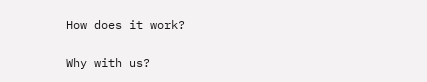How does it work?

Why with us?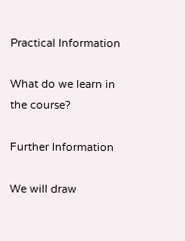Practical Information

What do we learn in the course?

Further Information

We will draw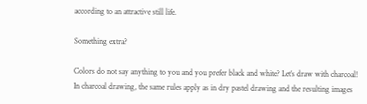according to an attractive still life.

Something extra?

Colors do not say anything to you and you prefer black and white? Let’s draw with charcoal!
In charcoal drawing, the same rules apply as in dry pastel drawing and the resulting images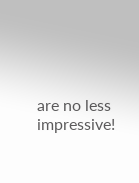are no less impressive!